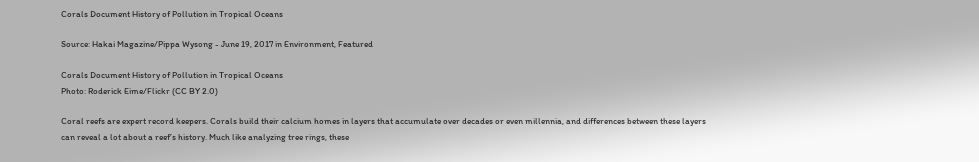Corals Document History of Pollution in Tropical Oceans

Source: Hakai Magazine/Pippa Wysong - June 19, 2017 in Environment, Featured

Corals Document History of Pollution in Tropical Oceans
Photo: Roderick Eime/Flickr (CC BY 2.0)

Coral reefs are expert record keepers. Corals build their calcium homes in layers that accumulate over decades or even millennia, and differences between these layers can reveal a lot about a reef’s history. Much like analyzing tree rings, these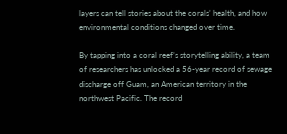layers can tell stories about the corals’ health, and how environmental conditions changed over time.

By tapping into a coral reef’s storytelling ability, a team of researchers has unlocked a 56-year record of sewage discharge off Guam, an American territory in the northwest Pacific. The record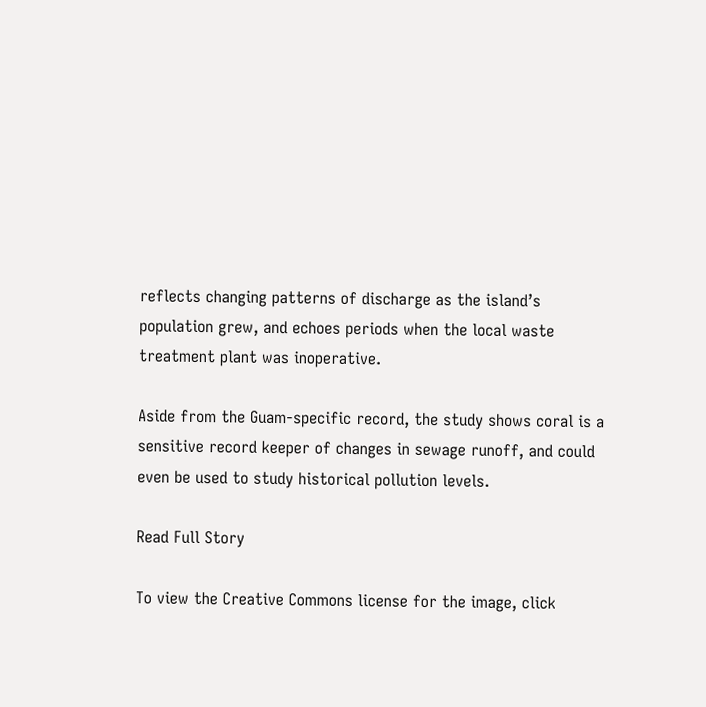reflects changing patterns of discharge as the island’s population grew, and echoes periods when the local waste treatment plant was inoperative.

Aside from the Guam-specific record, the study shows coral is a sensitive record keeper of changes in sewage runoff, and could even be used to study historical pollution levels.

Read Full Story

To view the Creative Commons license for the image, click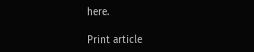here.

Print article